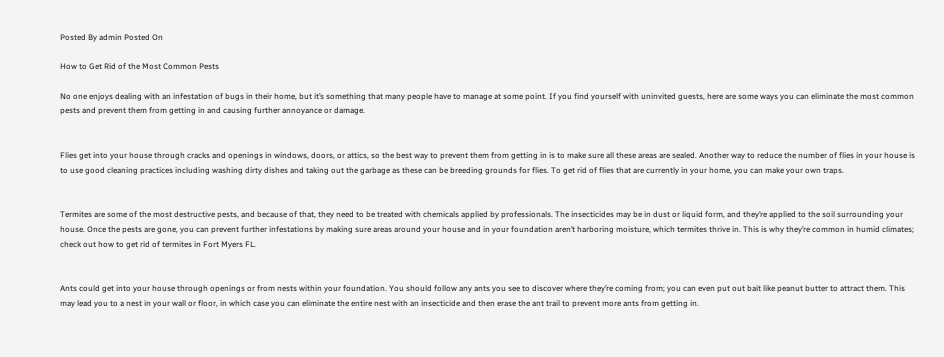Posted By admin Posted On

How to Get Rid of the Most Common Pests

No one enjoys dealing with an infestation of bugs in their home, but it’s something that many people have to manage at some point. If you find yourself with uninvited guests, here are some ways you can eliminate the most common pests and prevent them from getting in and causing further annoyance or damage.


Flies get into your house through cracks and openings in windows, doors, or attics, so the best way to prevent them from getting in is to make sure all these areas are sealed. Another way to reduce the number of flies in your house is to use good cleaning practices including washing dirty dishes and taking out the garbage as these can be breeding grounds for flies. To get rid of flies that are currently in your home, you can make your own traps.


Termites are some of the most destructive pests, and because of that, they need to be treated with chemicals applied by professionals. The insecticides may be in dust or liquid form, and they’re applied to the soil surrounding your house. Once the pests are gone, you can prevent further infestations by making sure areas around your house and in your foundation aren’t harboring moisture, which termites thrive in. This is why they’re common in humid climates; check out how to get rid of termites in Fort Myers FL.


Ants could get into your house through openings or from nests within your foundation. You should follow any ants you see to discover where they’re coming from; you can even put out bait like peanut butter to attract them. This may lead you to a nest in your wall or floor, in which case you can eliminate the entire nest with an insecticide and then erase the ant trail to prevent more ants from getting in.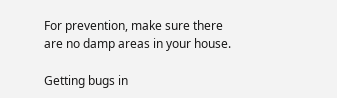For prevention, make sure there are no damp areas in your house.

Getting bugs in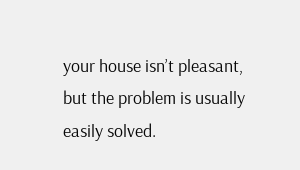your house isn’t pleasant, but the problem is usually easily solved.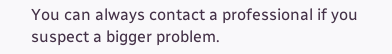You can always contact a professional if you suspect a bigger problem.